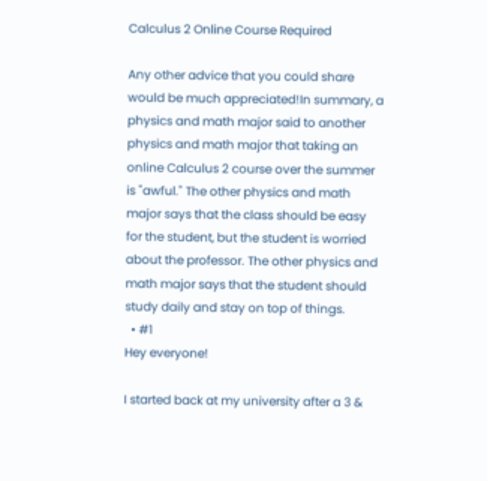Calculus 2 Online Course Required

Any other advice that you could share would be much appreciated!In summary, a physics and math major said to another physics and math major that taking an online Calculus 2 course over the summer is "awful." The other physics and math major says that the class should be easy for the student, but the student is worried about the professor. The other physics and math major says that the student should study daily and stay on top of things.
  • #1
Hey everyone!

I started back at my university after a 3 &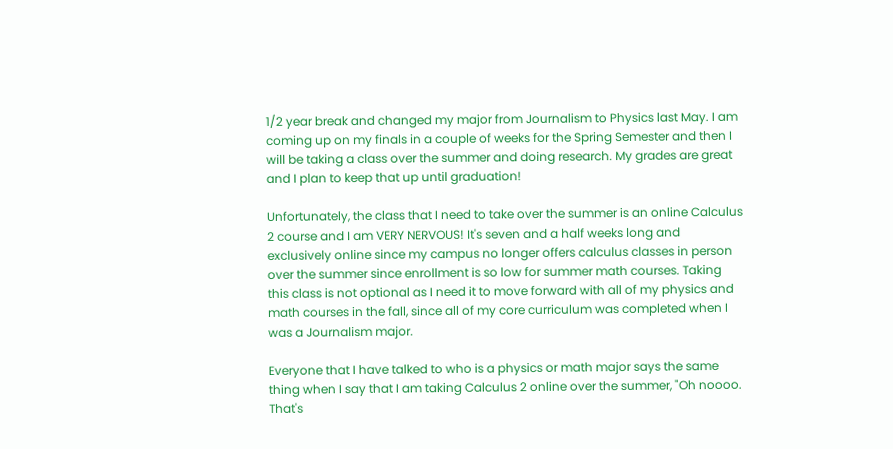1/2 year break and changed my major from Journalism to Physics last May. I am coming up on my finals in a couple of weeks for the Spring Semester and then I will be taking a class over the summer and doing research. My grades are great and I plan to keep that up until graduation!

Unfortunately, the class that I need to take over the summer is an online Calculus 2 course and I am VERY NERVOUS! It's seven and a half weeks long and exclusively online since my campus no longer offers calculus classes in person over the summer since enrollment is so low for summer math courses. Taking this class is not optional as I need it to move forward with all of my physics and math courses in the fall, since all of my core curriculum was completed when I was a Journalism major.

Everyone that I have talked to who is a physics or math major says the same thing when I say that I am taking Calculus 2 online over the summer, "Oh noooo. That's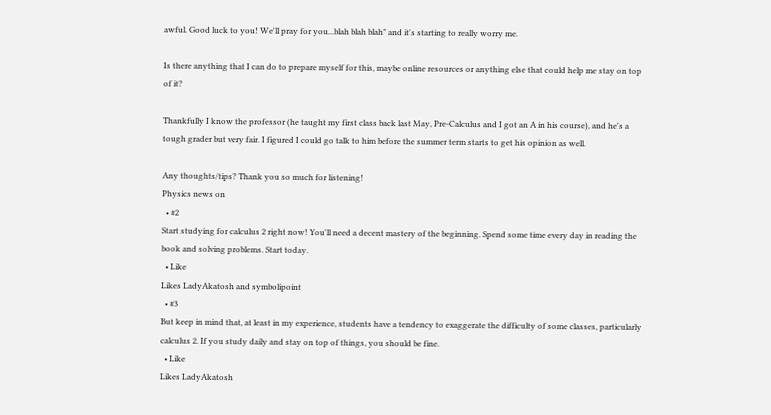awful. Good luck to you! We'll pray for you...blah blah blah" and it's starting to really worry me.

Is there anything that I can do to prepare myself for this, maybe online resources or anything else that could help me stay on top of it?

Thankfully I know the professor (he taught my first class back last May, Pre-Calculus and I got an A in his course), and he's a tough grader but very fair. I figured I could go talk to him before the summer term starts to get his opinion as well.

Any thoughts/tips? Thank you so much for listening!
Physics news on
  • #2
Start studying for calculus 2 right now! You'll need a decent mastery of the beginning. Spend some time every day in reading the book and solving problems. Start today.
  • Like
Likes LadyAkatosh and symbolipoint
  • #3
But keep in mind that, at least in my experience, students have a tendency to exaggerate the difficulty of some classes, particularly calculus 2. If you study daily and stay on top of things, you should be fine.
  • Like
Likes LadyAkatosh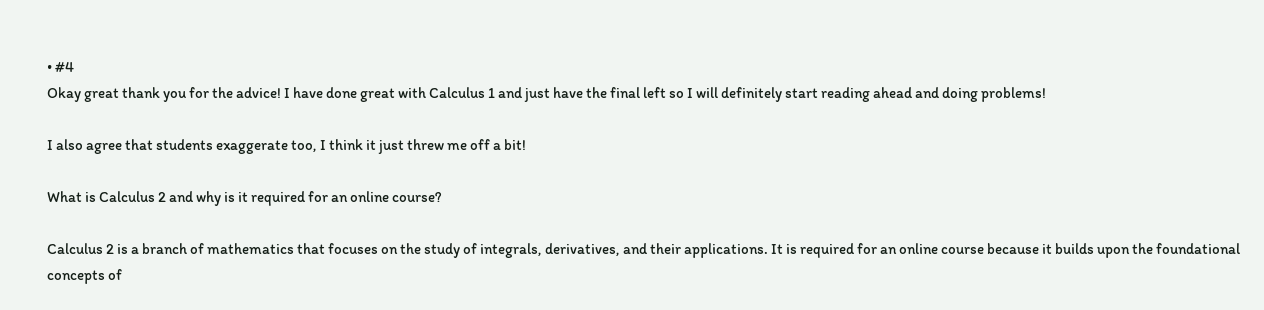• #4
Okay great thank you for the advice! I have done great with Calculus 1 and just have the final left so I will definitely start reading ahead and doing problems!

I also agree that students exaggerate too, I think it just threw me off a bit!

What is Calculus 2 and why is it required for an online course?

Calculus 2 is a branch of mathematics that focuses on the study of integrals, derivatives, and their applications. It is required for an online course because it builds upon the foundational concepts of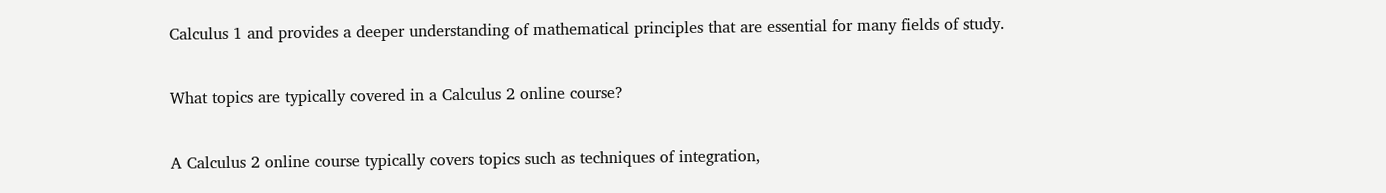Calculus 1 and provides a deeper understanding of mathematical principles that are essential for many fields of study.

What topics are typically covered in a Calculus 2 online course?

A Calculus 2 online course typically covers topics such as techniques of integration,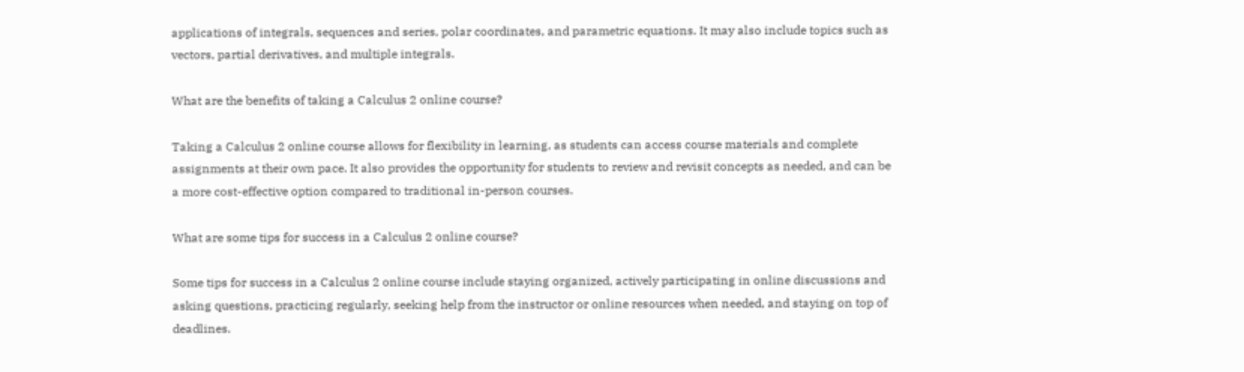applications of integrals, sequences and series, polar coordinates, and parametric equations. It may also include topics such as vectors, partial derivatives, and multiple integrals.

What are the benefits of taking a Calculus 2 online course?

Taking a Calculus 2 online course allows for flexibility in learning, as students can access course materials and complete assignments at their own pace. It also provides the opportunity for students to review and revisit concepts as needed, and can be a more cost-effective option compared to traditional in-person courses.

What are some tips for success in a Calculus 2 online course?

Some tips for success in a Calculus 2 online course include staying organized, actively participating in online discussions and asking questions, practicing regularly, seeking help from the instructor or online resources when needed, and staying on top of deadlines.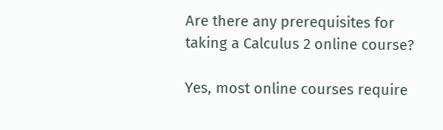Are there any prerequisites for taking a Calculus 2 online course?

Yes, most online courses require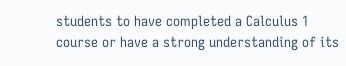students to have completed a Calculus 1 course or have a strong understanding of its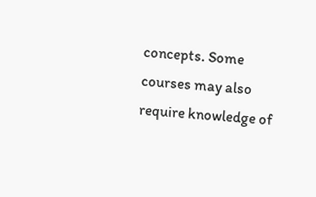concepts. Some courses may also require knowledge of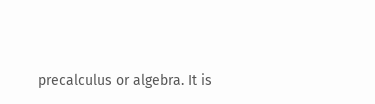precalculus or algebra. It is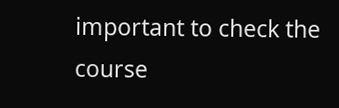important to check the course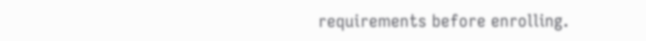requirements before enrolling.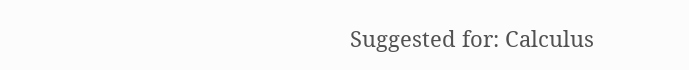Suggested for: Calculus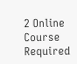2 Online Course Required